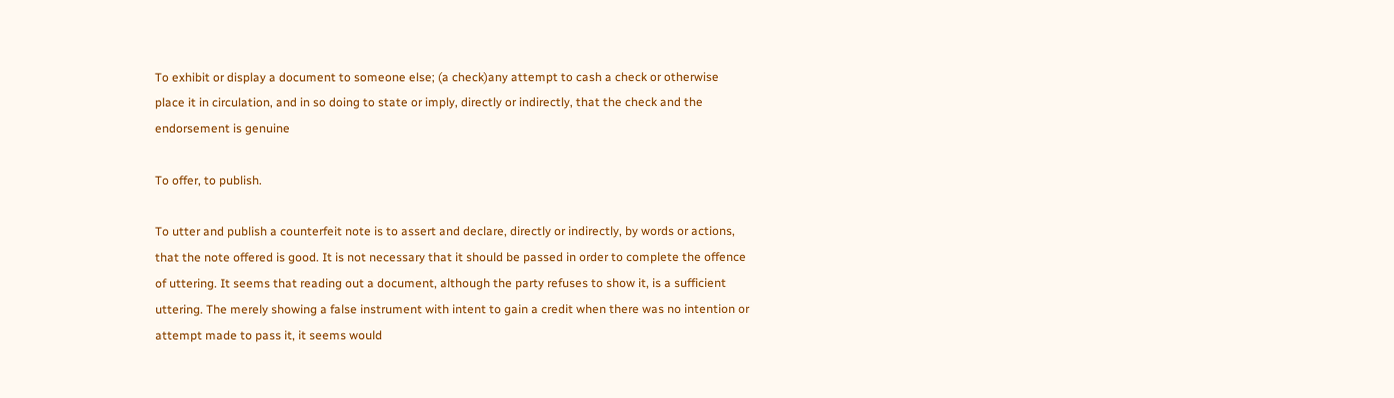To exhibit or display a document to someone else; (a check)any attempt to cash a check or otherwise place it in circulation, and in so doing to state or imply, directly or indirectly, that the check and the endorsement is genuine

To offer, to publish.

To utter and publish a counterfeit note is to assert and declare, directly or indirectly, by words or actions, that the note offered is good. It is not necessary that it should be passed in order to complete the offence of uttering. It seems that reading out a document, although the party refuses to show it, is a sufficient uttering. The merely showing a false instrument with intent to gain a credit when there was no intention or attempt made to pass it, it seems would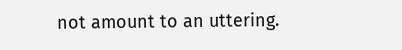not amount to an uttering.